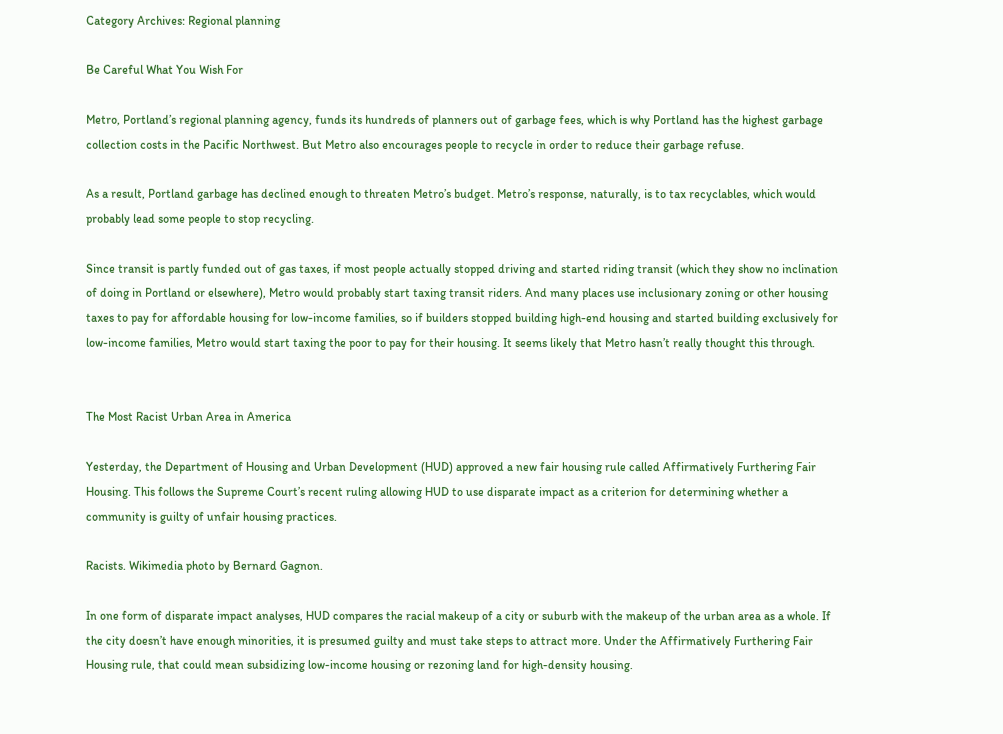Category Archives: Regional planning

Be Careful What You Wish For

Metro, Portland’s regional planning agency, funds its hundreds of planners out of garbage fees, which is why Portland has the highest garbage collection costs in the Pacific Northwest. But Metro also encourages people to recycle in order to reduce their garbage refuse.

As a result, Portland garbage has declined enough to threaten Metro’s budget. Metro’s response, naturally, is to tax recyclables, which would probably lead some people to stop recycling.

Since transit is partly funded out of gas taxes, if most people actually stopped driving and started riding transit (which they show no inclination of doing in Portland or elsewhere), Metro would probably start taxing transit riders. And many places use inclusionary zoning or other housing taxes to pay for affordable housing for low-income families, so if builders stopped building high-end housing and started building exclusively for low-income families, Metro would start taxing the poor to pay for their housing. It seems likely that Metro hasn’t really thought this through.


The Most Racist Urban Area in America

Yesterday, the Department of Housing and Urban Development (HUD) approved a new fair housing rule called Affirmatively Furthering Fair Housing. This follows the Supreme Court’s recent ruling allowing HUD to use disparate impact as a criterion for determining whether a community is guilty of unfair housing practices.

Racists. Wikimedia photo by Bernard Gagnon.

In one form of disparate impact analyses, HUD compares the racial makeup of a city or suburb with the makeup of the urban area as a whole. If the city doesn’t have enough minorities, it is presumed guilty and must take steps to attract more. Under the Affirmatively Furthering Fair Housing rule, that could mean subsidizing low-income housing or rezoning land for high-density housing.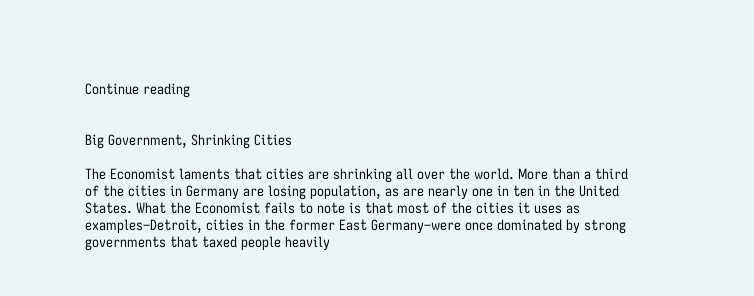Continue reading


Big Government, Shrinking Cities

The Economist laments that cities are shrinking all over the world. More than a third of the cities in Germany are losing population, as are nearly one in ten in the United States. What the Economist fails to note is that most of the cities it uses as examples–Detroit, cities in the former East Germany–were once dominated by strong governments that taxed people heavily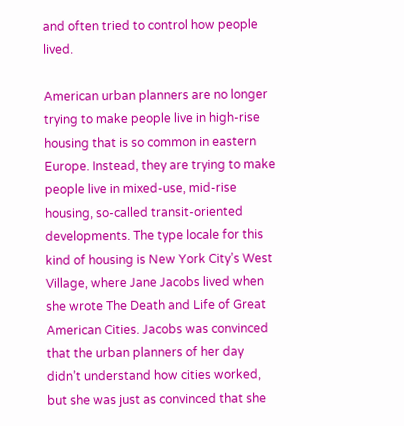and often tried to control how people lived.

American urban planners are no longer trying to make people live in high-rise housing that is so common in eastern Europe. Instead, they are trying to make people live in mixed-use, mid-rise housing, so-called transit-oriented developments. The type locale for this kind of housing is New York City’s West Village, where Jane Jacobs lived when she wrote The Death and Life of Great American Cities. Jacobs was convinced that the urban planners of her day didn’t understand how cities worked, but she was just as convinced that she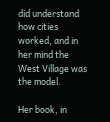did understand how cities worked, and in her mind the West Village was the model.

Her book, in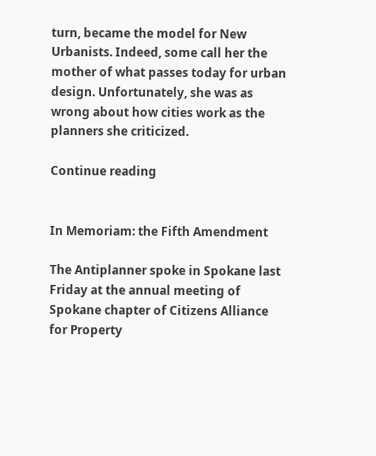turn, became the model for New Urbanists. Indeed, some call her the mother of what passes today for urban design. Unfortunately, she was as wrong about how cities work as the planners she criticized.

Continue reading


In Memoriam: the Fifth Amendment

The Antiplanner spoke in Spokane last Friday at the annual meeting of Spokane chapter of Citizens Alliance for Property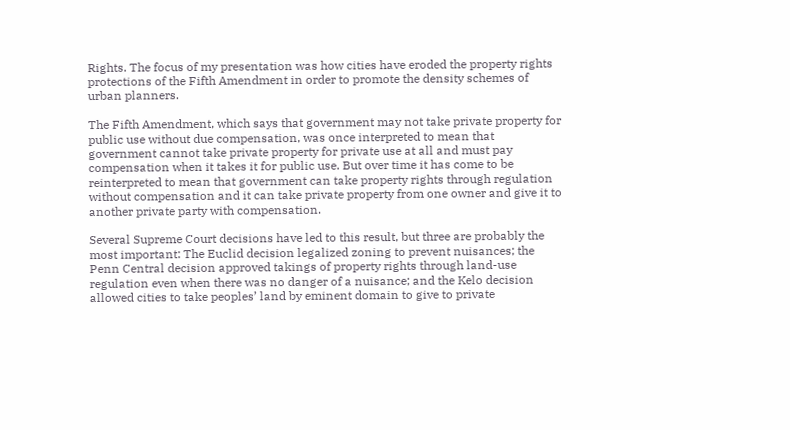Rights. The focus of my presentation was how cities have eroded the property rights protections of the Fifth Amendment in order to promote the density schemes of urban planners.

The Fifth Amendment, which says that government may not take private property for public use without due compensation, was once interpreted to mean that government cannot take private property for private use at all and must pay compensation when it takes it for public use. But over time it has come to be reinterpreted to mean that government can take property rights through regulation without compensation and it can take private property from one owner and give it to another private party with compensation.

Several Supreme Court decisions have led to this result, but three are probably the most important: The Euclid decision legalized zoning to prevent nuisances; the Penn Central decision approved takings of property rights through land-use regulation even when there was no danger of a nuisance; and the Kelo decision allowed cities to take peoples’ land by eminent domain to give to private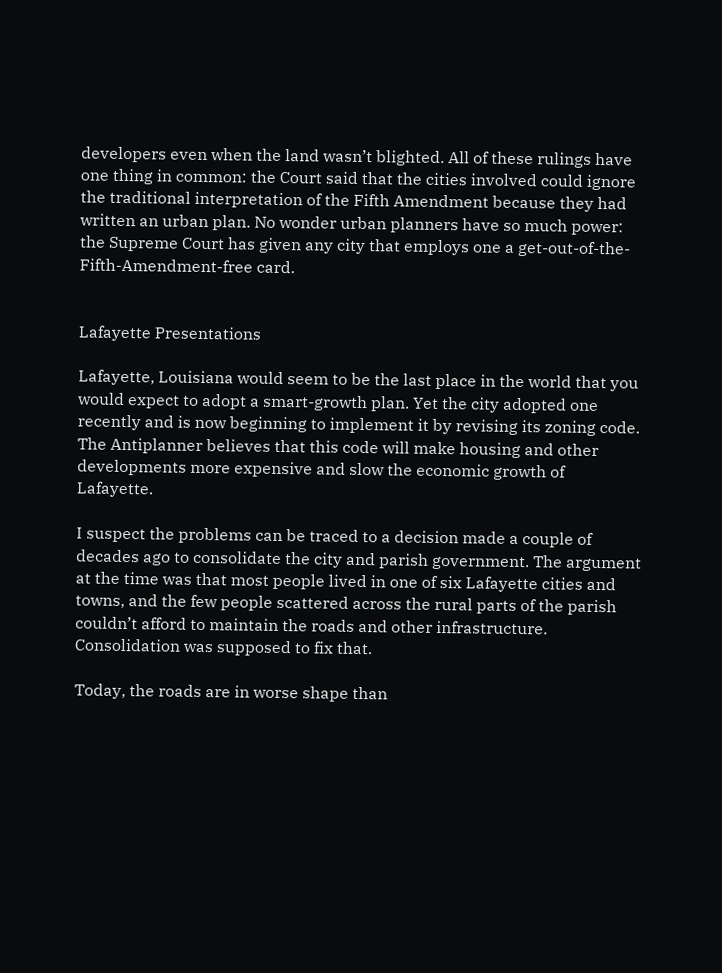developers even when the land wasn’t blighted. All of these rulings have one thing in common: the Court said that the cities involved could ignore the traditional interpretation of the Fifth Amendment because they had written an urban plan. No wonder urban planners have so much power: the Supreme Court has given any city that employs one a get-out-of-the-Fifth-Amendment-free card.


Lafayette Presentations

Lafayette, Louisiana would seem to be the last place in the world that you would expect to adopt a smart-growth plan. Yet the city adopted one recently and is now beginning to implement it by revising its zoning code. The Antiplanner believes that this code will make housing and other developments more expensive and slow the economic growth of Lafayette.

I suspect the problems can be traced to a decision made a couple of decades ago to consolidate the city and parish government. The argument at the time was that most people lived in one of six Lafayette cities and towns, and the few people scattered across the rural parts of the parish couldn’t afford to maintain the roads and other infrastructure. Consolidation was supposed to fix that.

Today, the roads are in worse shape than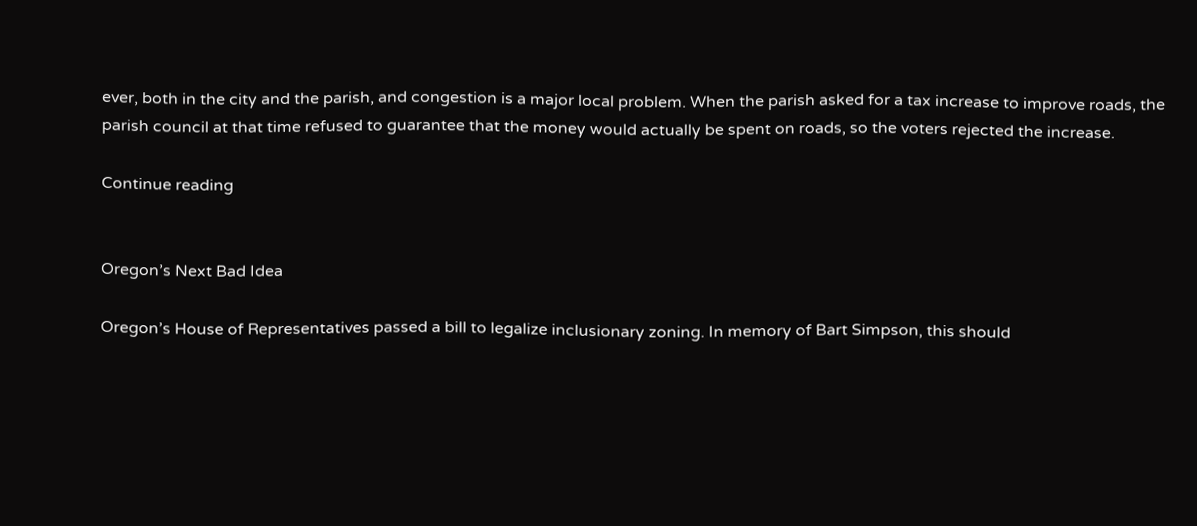ever, both in the city and the parish, and congestion is a major local problem. When the parish asked for a tax increase to improve roads, the parish council at that time refused to guarantee that the money would actually be spent on roads, so the voters rejected the increase.

Continue reading


Oregon’s Next Bad Idea

Oregon’s House of Representatives passed a bill to legalize inclusionary zoning. In memory of Bart Simpson, this should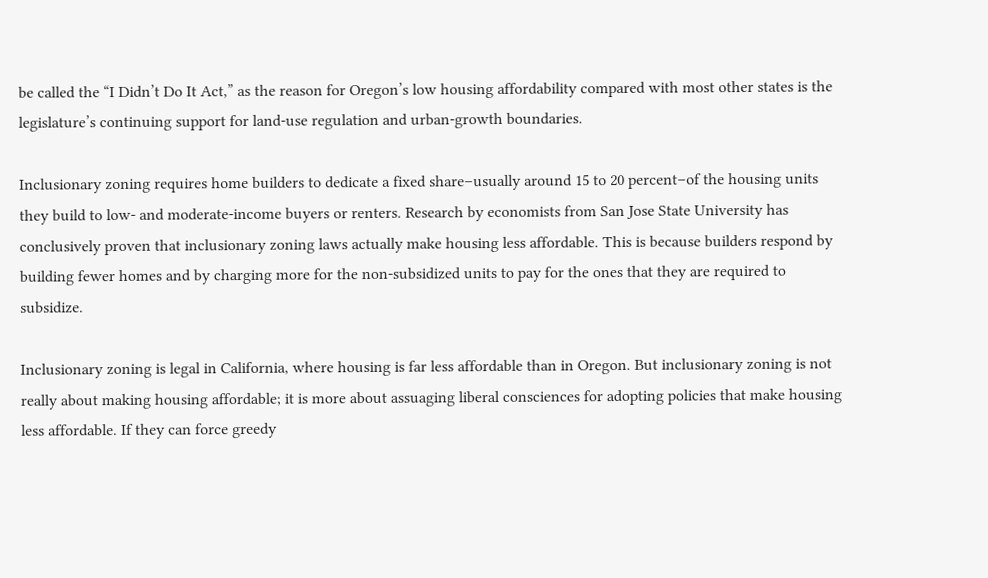be called the “I Didn’t Do It Act,” as the reason for Oregon’s low housing affordability compared with most other states is the legislature’s continuing support for land-use regulation and urban-growth boundaries.

Inclusionary zoning requires home builders to dedicate a fixed share–usually around 15 to 20 percent–of the housing units they build to low- and moderate-income buyers or renters. Research by economists from San Jose State University has conclusively proven that inclusionary zoning laws actually make housing less affordable. This is because builders respond by building fewer homes and by charging more for the non-subsidized units to pay for the ones that they are required to subsidize.

Inclusionary zoning is legal in California, where housing is far less affordable than in Oregon. But inclusionary zoning is not really about making housing affordable; it is more about assuaging liberal consciences for adopting policies that make housing less affordable. If they can force greedy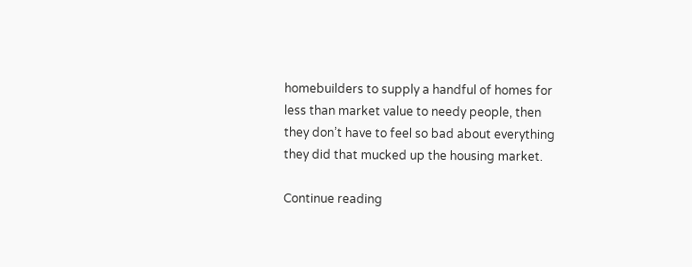homebuilders to supply a handful of homes for less than market value to needy people, then they don’t have to feel so bad about everything they did that mucked up the housing market.

Continue reading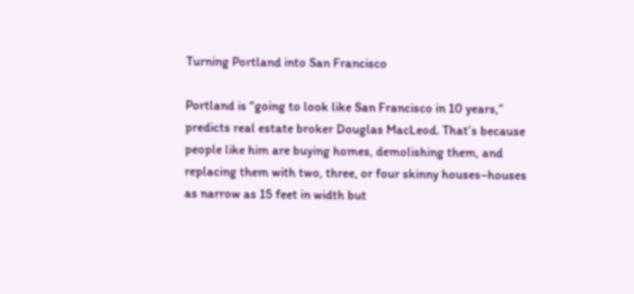Turning Portland into San Francisco

Portland is “going to look like San Francisco in 10 years,” predicts real estate broker Douglas MacLeod. That’s because people like him are buying homes, demolishing them, and replacing them with two, three, or four skinny houses–houses as narrow as 15 feet in width but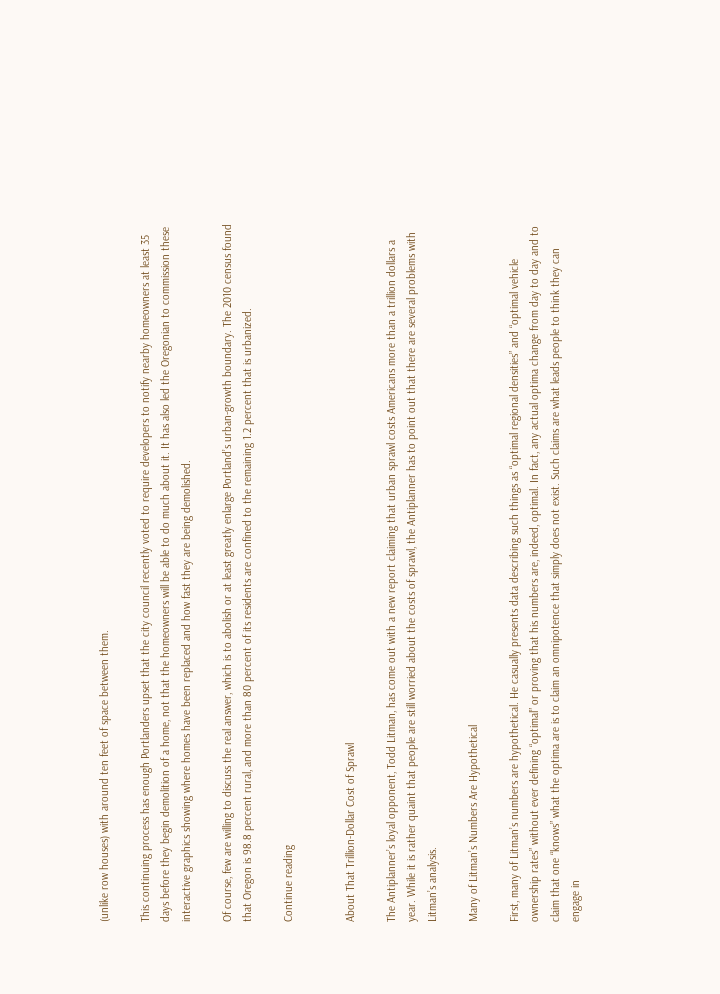(unlike row houses) with around ten feet of space between them.

This continuing process has enough Portlanders upset that the city council recently voted to require developers to notify nearby homeowners at least 35 days before they begin demolition of a home, not that the homeowners will be able to do much about it. It has also led the Oregonian to commission these interactive graphics showing where homes have been replaced and how fast they are being demolished.

Of course, few are willing to discuss the real answer, which is to abolish or at least greatly enlarge Portland’s urban-growth boundary. The 2010 census found that Oregon is 98.8 percent rural, and more than 80 percent of its residents are confined to the remaining 1.2 percent that is urbanized.

Continue reading


About That Trillion-Dollar Cost of Sprawl

The Antiplanner’s loyal opponent, Todd Litman, has come out with a new report claiming that urban sprawl costs Americans more than a trillion dollars a year. While it is rather quaint that people are still worried about the costs of sprawl, the Antiplanner has to point out that there are several problems with Litman’s analysis.

Many of Litman’s Numbers Are Hypothetical

First, many of Litman’s numbers are hypothetical. He casually presents data describing such things as “optimal regional densities” and “optimal vehicle ownership rates” without ever defining “optimal” or proving that his numbers are, indeed, optimal. In fact, any actual optima change from day to day and to claim that one “knows” what the optima are is to claim an omnipotence that simply does not exist. Such claims are what leads people to think they can engage in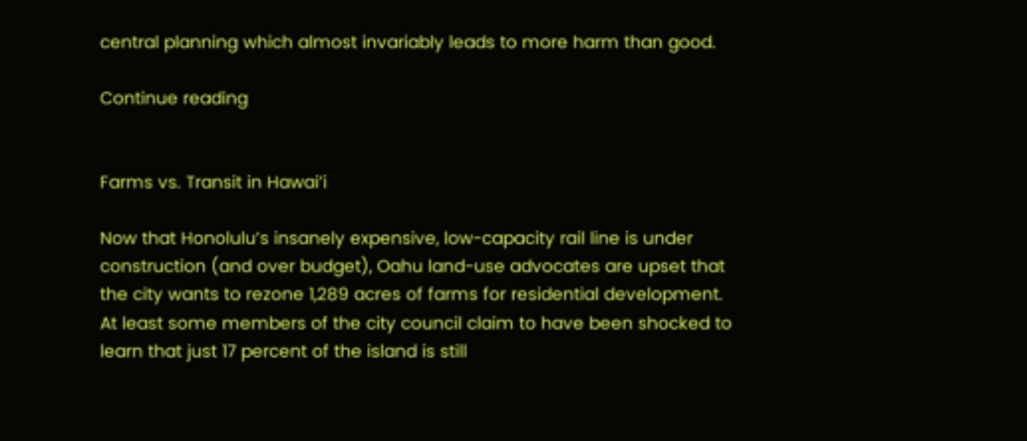central planning which almost invariably leads to more harm than good.

Continue reading


Farms vs. Transit in Hawai’i

Now that Honolulu’s insanely expensive, low-capacity rail line is under construction (and over budget), Oahu land-use advocates are upset that the city wants to rezone 1,289 acres of farms for residential development. At least some members of the city council claim to have been shocked to learn that just 17 percent of the island is still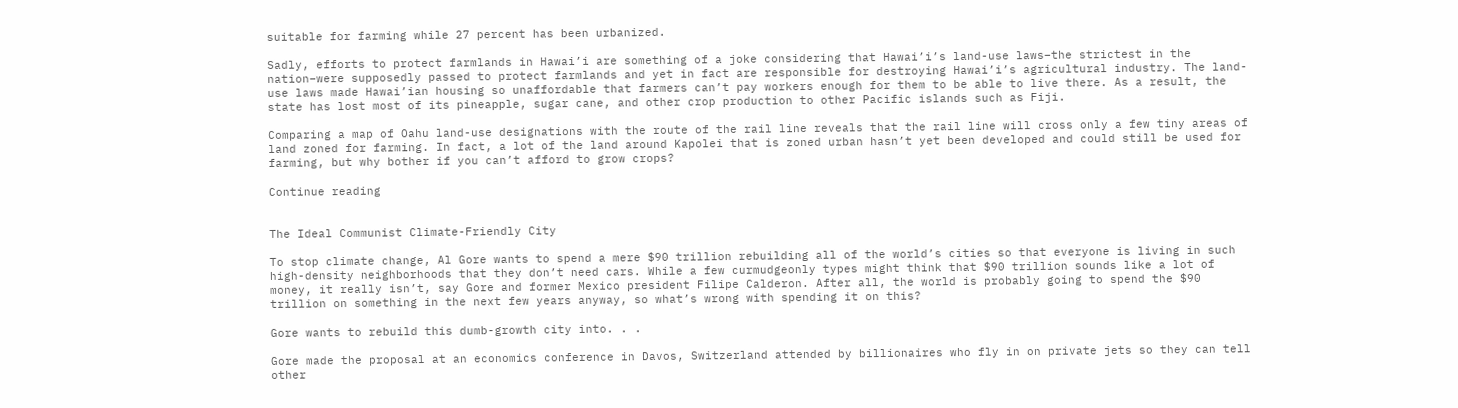suitable for farming while 27 percent has been urbanized.

Sadly, efforts to protect farmlands in Hawai’i are something of a joke considering that Hawai’i’s land-use laws–the strictest in the nation–were supposedly passed to protect farmlands and yet in fact are responsible for destroying Hawai’i’s agricultural industry. The land-use laws made Hawai’ian housing so unaffordable that farmers can’t pay workers enough for them to be able to live there. As a result, the state has lost most of its pineapple, sugar cane, and other crop production to other Pacific islands such as Fiji.

Comparing a map of Oahu land-use designations with the route of the rail line reveals that the rail line will cross only a few tiny areas of land zoned for farming. In fact, a lot of the land around Kapolei that is zoned urban hasn’t yet been developed and could still be used for farming, but why bother if you can’t afford to grow crops?

Continue reading


The Ideal Communist Climate-Friendly City

To stop climate change, Al Gore wants to spend a mere $90 trillion rebuilding all of the world’s cities so that everyone is living in such high-density neighborhoods that they don’t need cars. While a few curmudgeonly types might think that $90 trillion sounds like a lot of money, it really isn’t, say Gore and former Mexico president Filipe Calderon. After all, the world is probably going to spend the $90 trillion on something in the next few years anyway, so what’s wrong with spending it on this?

Gore wants to rebuild this dumb-growth city into. . .

Gore made the proposal at an economics conference in Davos, Switzerland attended by billionaires who fly in on private jets so they can tell other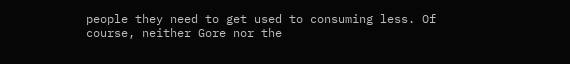people they need to get used to consuming less. Of course, neither Gore nor the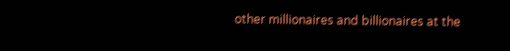other millionaires and billionaires at the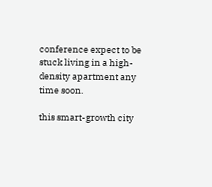conference expect to be stuck living in a high-density apartment any time soon.

this smart-growth city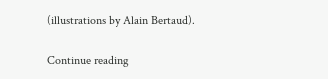(illustrations by Alain Bertaud).

Continue reading